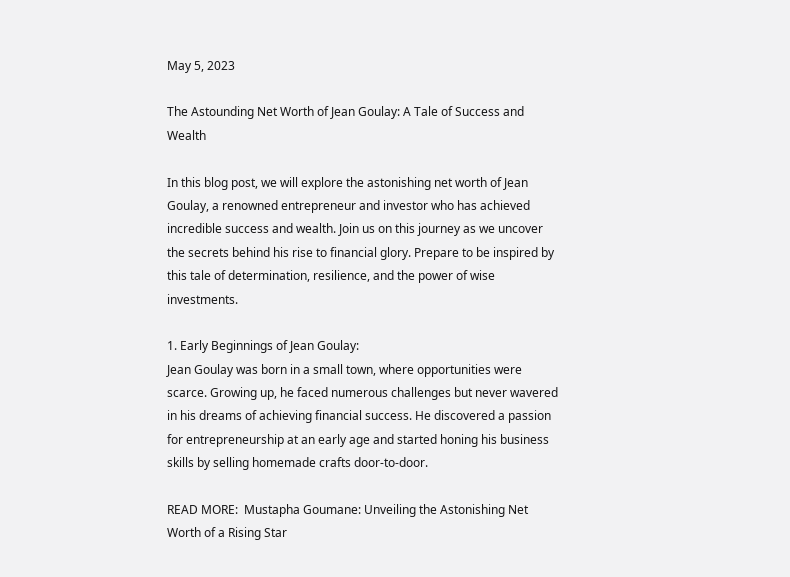May 5, 2023

The Astounding Net Worth of Jean Goulay: A Tale of Success and Wealth

In this blog post, we will explore the astonishing net worth of Jean Goulay, a renowned entrepreneur and investor who has achieved incredible success and wealth. Join us on this journey as we uncover the secrets behind his rise to financial glory. Prepare to be inspired by this tale of determination, resilience, and the power of wise investments.

1. Early Beginnings of Jean Goulay:
Jean Goulay was born in a small town, where opportunities were scarce. Growing up, he faced numerous challenges but never wavered in his dreams of achieving financial success. He discovered a passion for entrepreneurship at an early age and started honing his business skills by selling homemade crafts door-to-door.

READ MORE:  Mustapha Goumane: Unveiling the Astonishing Net Worth of a Rising Star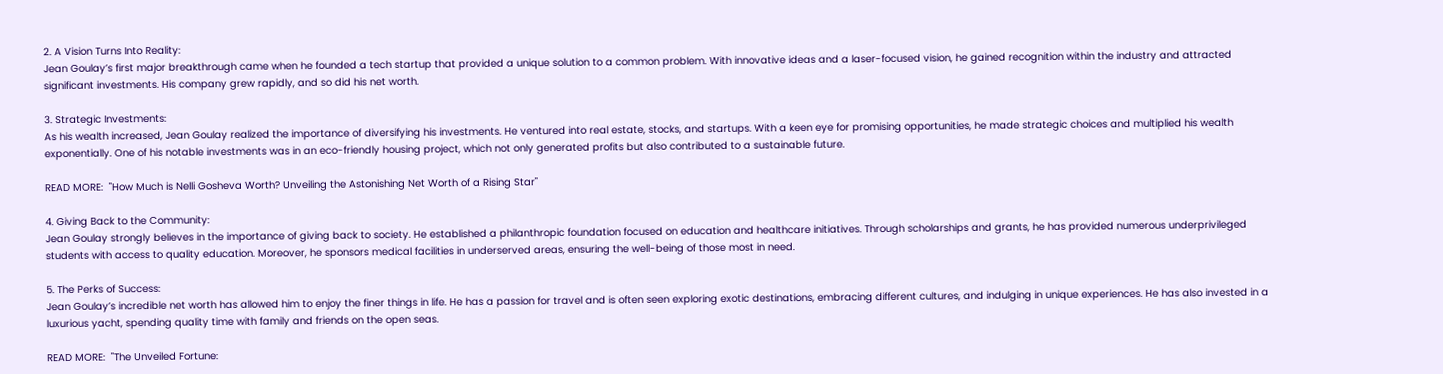2. A Vision Turns Into Reality:
Jean Goulay’s first major breakthrough came when he founded a tech startup that provided a unique solution to a common problem. With innovative ideas and a laser-focused vision, he gained recognition within the industry and attracted significant investments. His company grew rapidly, and so did his net worth.

3. Strategic Investments:
As his wealth increased, Jean Goulay realized the importance of diversifying his investments. He ventured into real estate, stocks, and startups. With a keen eye for promising opportunities, he made strategic choices and multiplied his wealth exponentially. One of his notable investments was in an eco-friendly housing project, which not only generated profits but also contributed to a sustainable future.

READ MORE:  "How Much is Nelli Gosheva Worth? Unveiling the Astonishing Net Worth of a Rising Star"

4. Giving Back to the Community:
Jean Goulay strongly believes in the importance of giving back to society. He established a philanthropic foundation focused on education and healthcare initiatives. Through scholarships and grants, he has provided numerous underprivileged students with access to quality education. Moreover, he sponsors medical facilities in underserved areas, ensuring the well-being of those most in need.

5. The Perks of Success:
Jean Goulay’s incredible net worth has allowed him to enjoy the finer things in life. He has a passion for travel and is often seen exploring exotic destinations, embracing different cultures, and indulging in unique experiences. He has also invested in a luxurious yacht, spending quality time with family and friends on the open seas.

READ MORE:  "The Unveiled Fortune: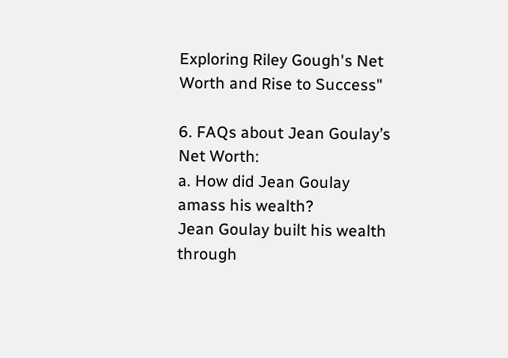Exploring Riley Gough's Net Worth and Rise to Success"

6. FAQs about Jean Goulay’s Net Worth:
a. How did Jean Goulay amass his wealth?
Jean Goulay built his wealth through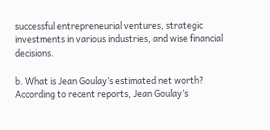successful entrepreneurial ventures, strategic investments in various industries, and wise financial decisions.

b. What is Jean Goulay’s estimated net worth?
According to recent reports, Jean Goulay’s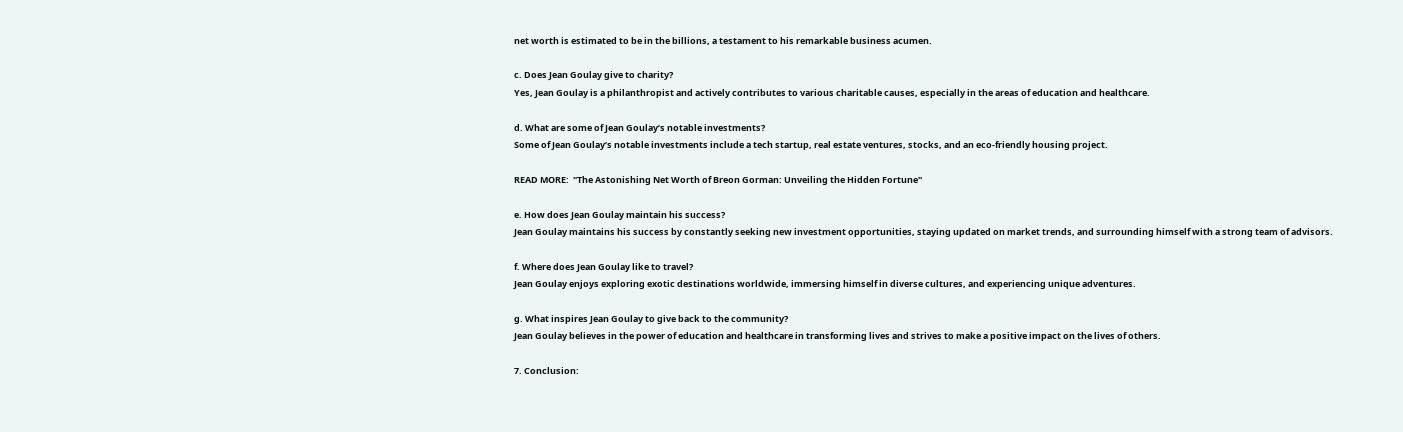net worth is estimated to be in the billions, a testament to his remarkable business acumen.

c. Does Jean Goulay give to charity?
Yes, Jean Goulay is a philanthropist and actively contributes to various charitable causes, especially in the areas of education and healthcare.

d. What are some of Jean Goulay’s notable investments?
Some of Jean Goulay’s notable investments include a tech startup, real estate ventures, stocks, and an eco-friendly housing project.

READ MORE:  "The Astonishing Net Worth of Breon Gorman: Unveiling the Hidden Fortune"

e. How does Jean Goulay maintain his success?
Jean Goulay maintains his success by constantly seeking new investment opportunities, staying updated on market trends, and surrounding himself with a strong team of advisors.

f. Where does Jean Goulay like to travel?
Jean Goulay enjoys exploring exotic destinations worldwide, immersing himself in diverse cultures, and experiencing unique adventures.

g. What inspires Jean Goulay to give back to the community?
Jean Goulay believes in the power of education and healthcare in transforming lives and strives to make a positive impact on the lives of others.

7. Conclusion: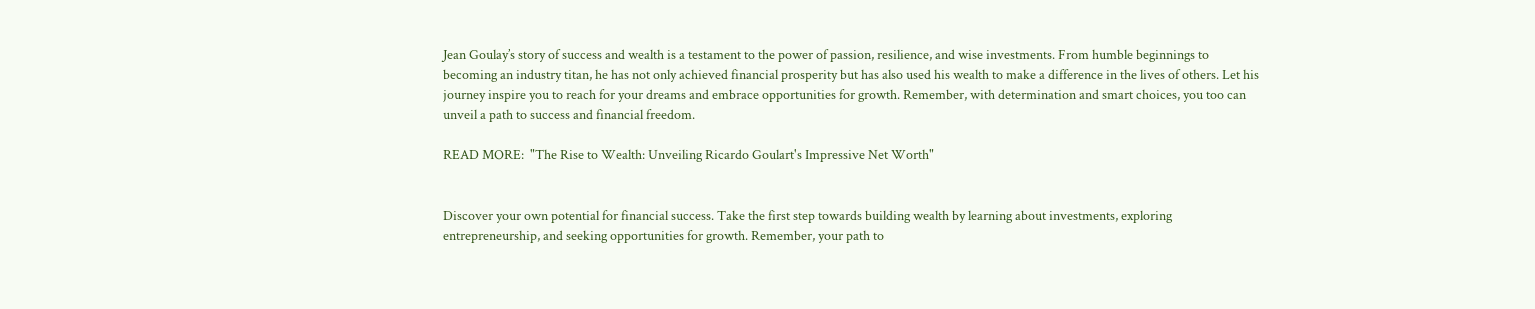Jean Goulay’s story of success and wealth is a testament to the power of passion, resilience, and wise investments. From humble beginnings to becoming an industry titan, he has not only achieved financial prosperity but has also used his wealth to make a difference in the lives of others. Let his journey inspire you to reach for your dreams and embrace opportunities for growth. Remember, with determination and smart choices, you too can unveil a path to success and financial freedom.

READ MORE:  "The Rise to Wealth: Unveiling Ricardo Goulart's Impressive Net Worth"


Discover your own potential for financial success. Take the first step towards building wealth by learning about investments, exploring entrepreneurship, and seeking opportunities for growth. Remember, your path to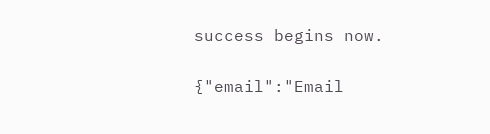success begins now.

{"email":"Email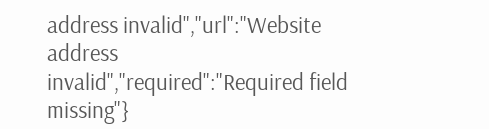address invalid","url":"Website address invalid","required":"Required field missing"}